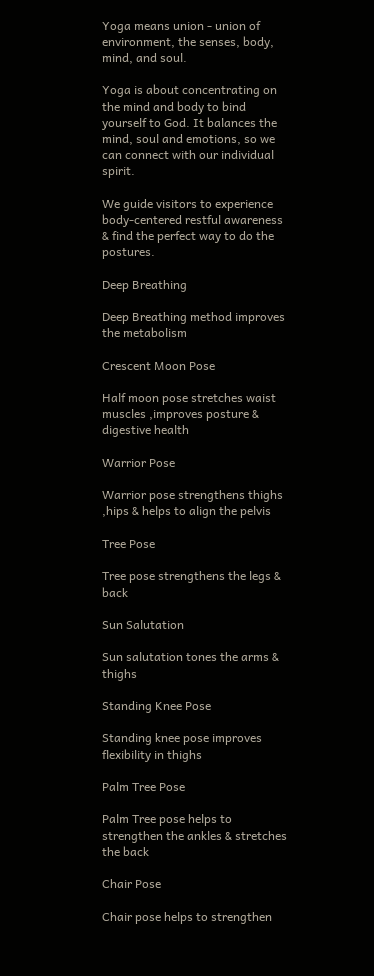Yoga means union - union of environment, the senses, body, mind, and soul.

Yoga is about concentrating on the mind and body to bind yourself to God. It balances the mind, soul and emotions, so we can connect with our individual spirit.

We guide visitors to experience body-centered restful awareness & find the perfect way to do the postures.

Deep Breathing

Deep Breathing method improves the metabolism

Crescent Moon Pose

Half moon pose stretches waist muscles ,improves posture & digestive health

Warrior Pose

Warrior pose strengthens thighs ,hips & helps to align the pelvis

Tree Pose

Tree pose strengthens the legs & back

Sun Salutation

Sun salutation tones the arms & thighs

Standing Knee Pose

Standing knee pose improves flexibility in thighs

Palm Tree Pose

Palm Tree pose helps to strengthen the ankles & stretches the back

Chair Pose

Chair pose helps to strengthen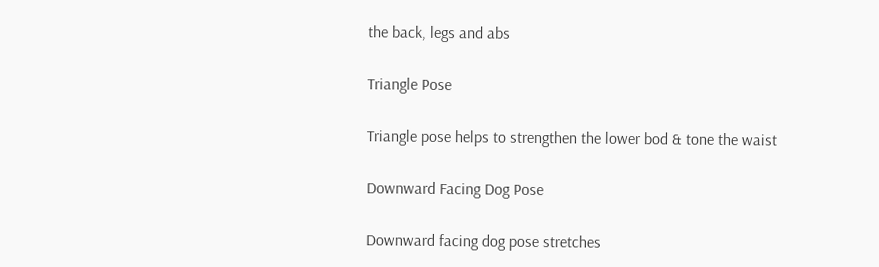the back, legs and abs

Triangle Pose

Triangle pose helps to strengthen the lower bod & tone the waist

Downward Facing Dog Pose

Downward facing dog pose stretches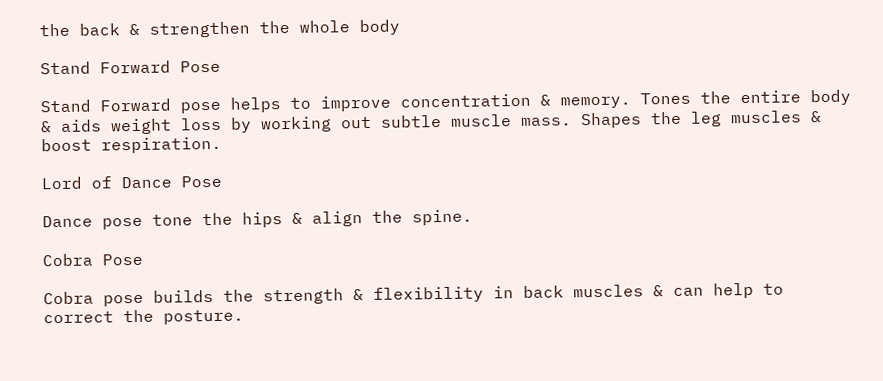the back & strengthen the whole body

Stand Forward Pose

Stand Forward pose helps to improve concentration & memory. Tones the entire body & aids weight loss by working out subtle muscle mass. Shapes the leg muscles & boost respiration.

Lord of Dance Pose

Dance pose tone the hips & align the spine.

Cobra Pose

Cobra pose builds the strength & flexibility in back muscles & can help to correct the posture.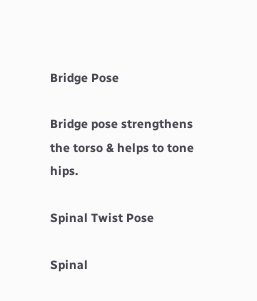Bridge Pose

Bridge pose strengthens the torso & helps to tone hips.

Spinal Twist Pose

Spinal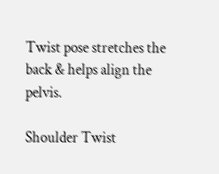Twist pose stretches the back & helps align the pelvis.

Shoulder Twist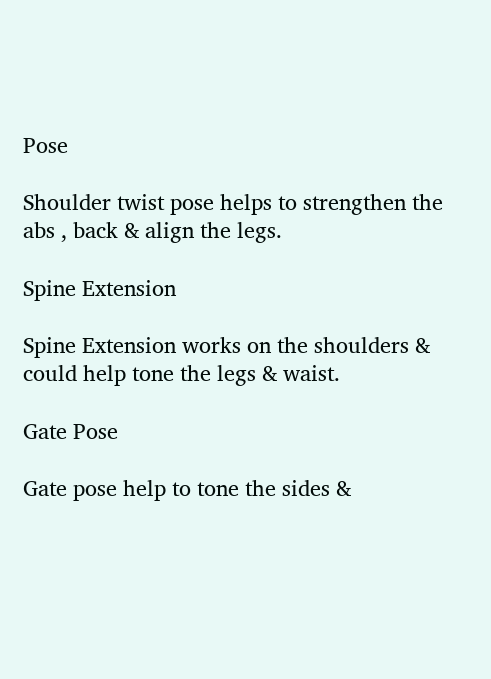Pose

Shoulder twist pose helps to strengthen the abs , back & align the legs.

Spine Extension

Spine Extension works on the shoulders & could help tone the legs & waist.

Gate Pose

Gate pose help to tone the sides &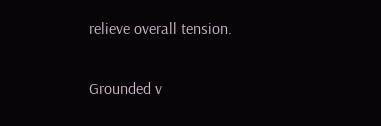relieve overall tension.

Grounded v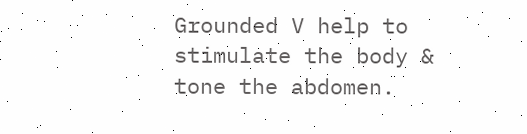Grounded V help to stimulate the body & tone the abdomen.